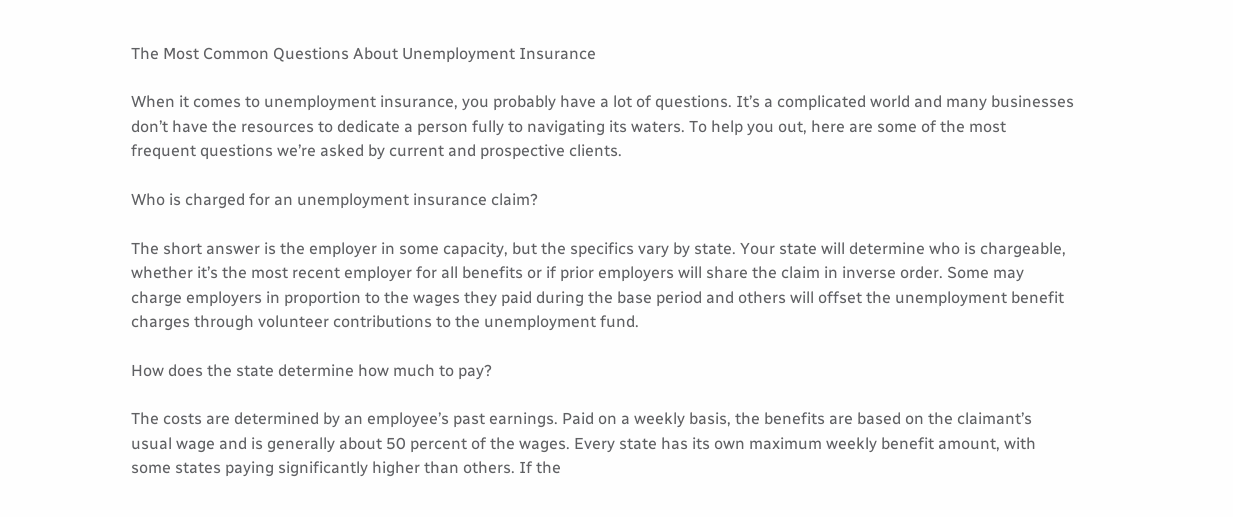The Most Common Questions About Unemployment Insurance

When it comes to unemployment insurance, you probably have a lot of questions. It’s a complicated world and many businesses don’t have the resources to dedicate a person fully to navigating its waters. To help you out, here are some of the most frequent questions we’re asked by current and prospective clients.

Who is charged for an unemployment insurance claim?

The short answer is the employer in some capacity, but the specifics vary by state. Your state will determine who is chargeable, whether it’s the most recent employer for all benefits or if prior employers will share the claim in inverse order. Some may charge employers in proportion to the wages they paid during the base period and others will offset the unemployment benefit charges through volunteer contributions to the unemployment fund.

How does the state determine how much to pay?

The costs are determined by an employee’s past earnings. Paid on a weekly basis, the benefits are based on the claimant’s usual wage and is generally about 50 percent of the wages. Every state has its own maximum weekly benefit amount, with some states paying significantly higher than others. If the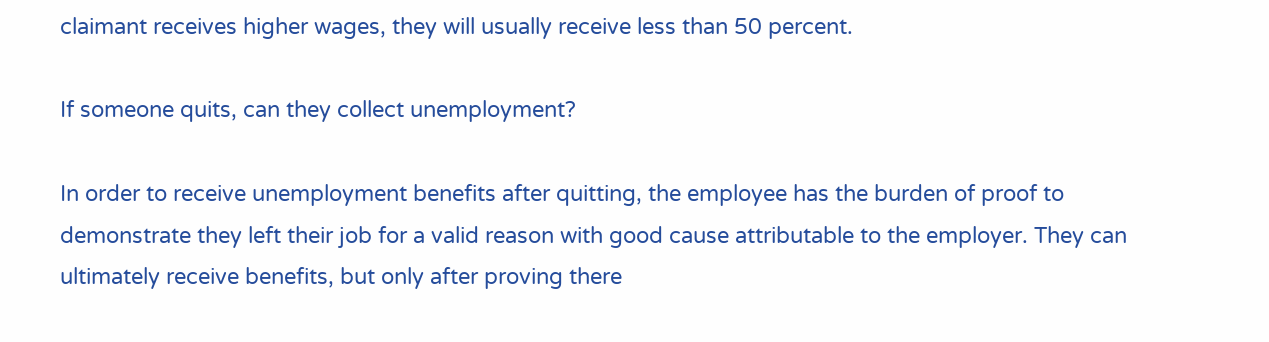claimant receives higher wages, they will usually receive less than 50 percent.

If someone quits, can they collect unemployment?

In order to receive unemployment benefits after quitting, the employee has the burden of proof to demonstrate they left their job for a valid reason with good cause attributable to the employer. They can ultimately receive benefits, but only after proving there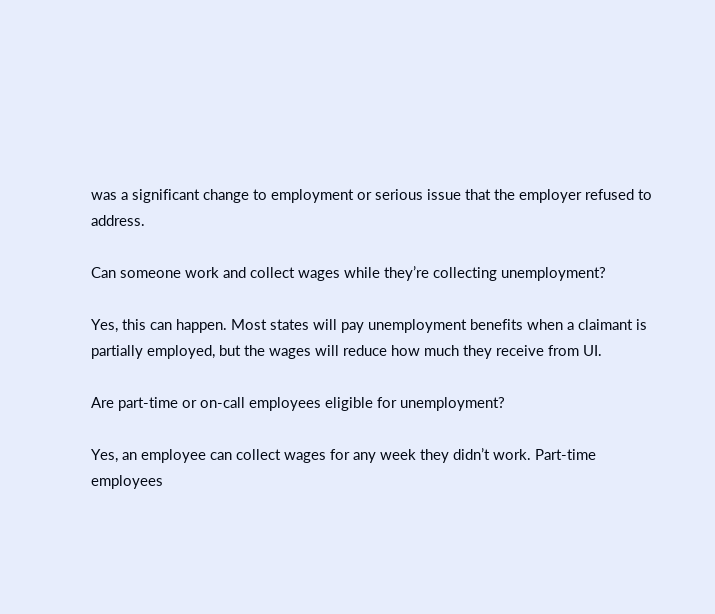was a significant change to employment or serious issue that the employer refused to address.

Can someone work and collect wages while they’re collecting unemployment?

Yes, this can happen. Most states will pay unemployment benefits when a claimant is partially employed, but the wages will reduce how much they receive from UI.

Are part-time or on-call employees eligible for unemployment?

Yes, an employee can collect wages for any week they didn’t work. Part-time employees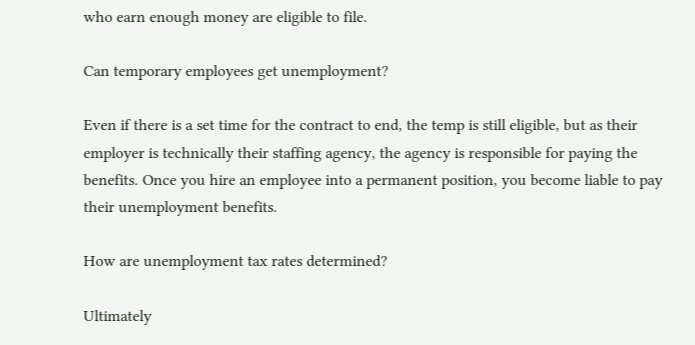who earn enough money are eligible to file.

Can temporary employees get unemployment?

Even if there is a set time for the contract to end, the temp is still eligible, but as their employer is technically their staffing agency, the agency is responsible for paying the benefits. Once you hire an employee into a permanent position, you become liable to pay their unemployment benefits.

How are unemployment tax rates determined?

Ultimately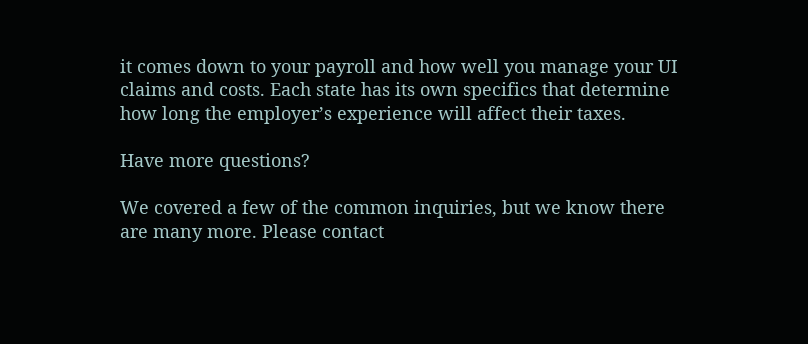it comes down to your payroll and how well you manage your UI claims and costs. Each state has its own specifics that determine how long the employer’s experience will affect their taxes.

Have more questions?

We covered a few of the common inquiries, but we know there are many more. Please contact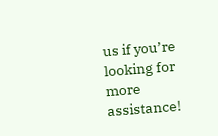us if you’re looking for more assistance!